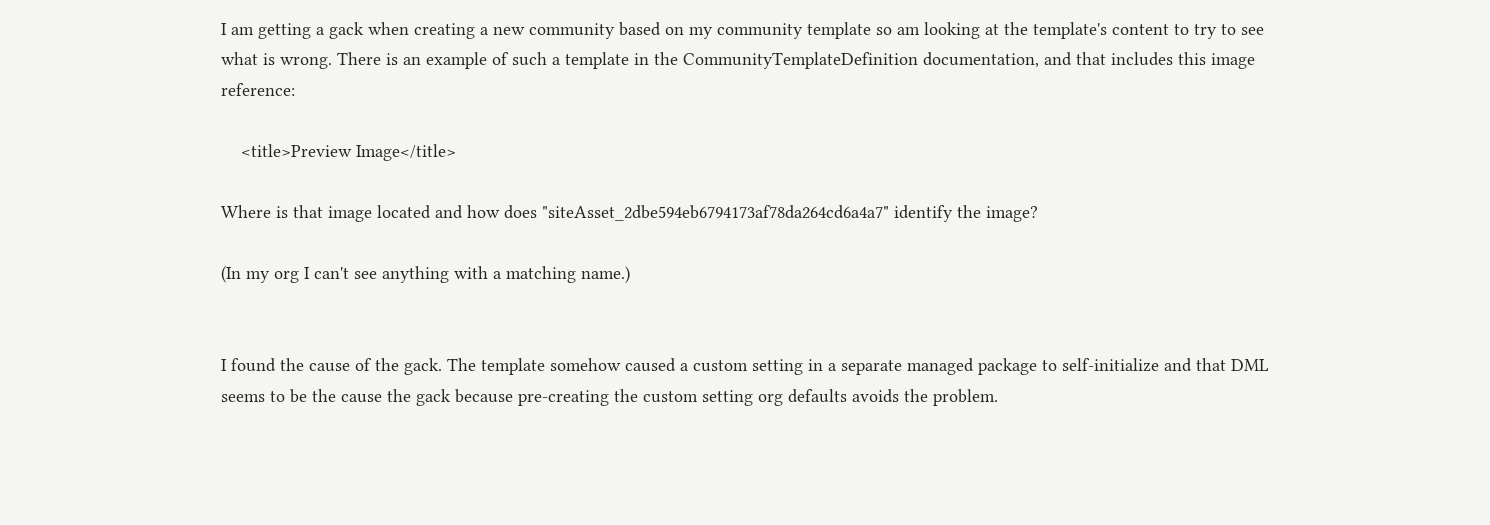I am getting a gack when creating a new community based on my community template so am looking at the template's content to try to see what is wrong. There is an example of such a template in the CommunityTemplateDefinition documentation, and that includes this image reference:

    <title>Preview Image</title>

Where is that image located and how does "siteAsset_2dbe594eb6794173af78da264cd6a4a7" identify the image?

(In my org I can't see anything with a matching name.)


I found the cause of the gack. The template somehow caused a custom setting in a separate managed package to self-initialize and that DML seems to be the cause the gack because pre-creating the custom setting org defaults avoids the problem.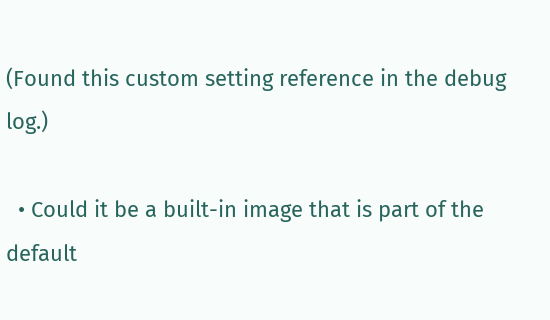(Found this custom setting reference in the debug log.)

  • Could it be a built-in image that is part of the default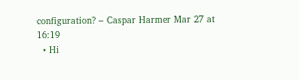configuration? – Caspar Harmer Mar 27 at 16:19
  • Hi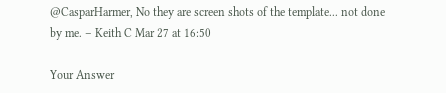@CasparHarmer, No they are screen shots of the template... not done by me. – Keith C Mar 27 at 16:50

Your Answer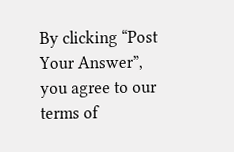By clicking “Post Your Answer”, you agree to our terms of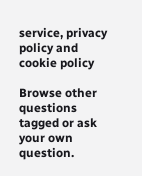service, privacy policy and cookie policy

Browse other questions tagged or ask your own question.